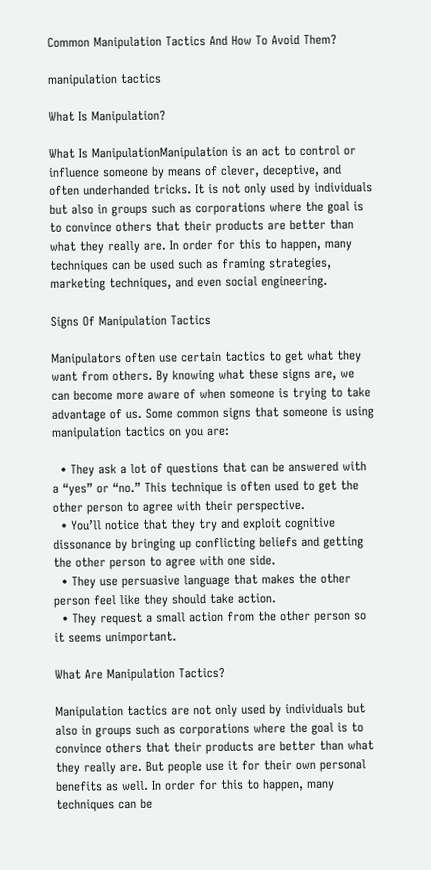Common Manipulation Tactics And How To Avoid Them?

manipulation tactics

What Is Manipulation?

What Is ManipulationManipulation is an act to control or influence someone by means of clever, deceptive, and often underhanded tricks. It is not only used by individuals but also in groups such as corporations where the goal is to convince others that their products are better than what they really are. In order for this to happen, many techniques can be used such as framing strategies, marketing techniques, and even social engineering.

Signs Of Manipulation Tactics

Manipulators often use certain tactics to get what they want from others. By knowing what these signs are, we can become more aware of when someone is trying to take advantage of us. Some common signs that someone is using manipulation tactics on you are:

  • They ask a lot of questions that can be answered with a “yes” or “no.” This technique is often used to get the other person to agree with their perspective.
  • You’ll notice that they try and exploit cognitive dissonance by bringing up conflicting beliefs and getting the other person to agree with one side.
  • They use persuasive language that makes the other person feel like they should take action.
  • They request a small action from the other person so it seems unimportant.

What Are Manipulation Tactics?

Manipulation tactics are not only used by individuals but also in groups such as corporations where the goal is to convince others that their products are better than what they really are. But people use it for their own personal benefits as well. In order for this to happen, many techniques can be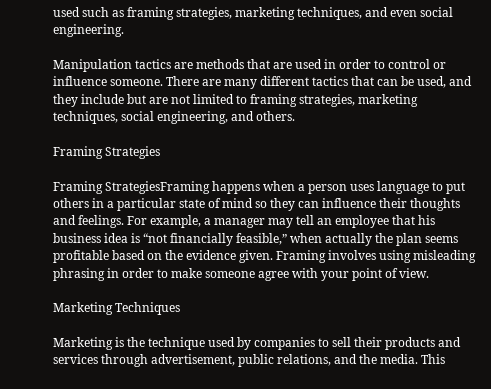used such as framing strategies, marketing techniques, and even social engineering.

Manipulation tactics are methods that are used in order to control or influence someone. There are many different tactics that can be used, and they include but are not limited to framing strategies, marketing techniques, social engineering, and others.

Framing Strategies

Framing StrategiesFraming happens when a person uses language to put others in a particular state of mind so they can influence their thoughts and feelings. For example, a manager may tell an employee that his business idea is “not financially feasible,” when actually the plan seems profitable based on the evidence given. Framing involves using misleading phrasing in order to make someone agree with your point of view.

Marketing Techniques

Marketing is the technique used by companies to sell their products and services through advertisement, public relations, and the media. This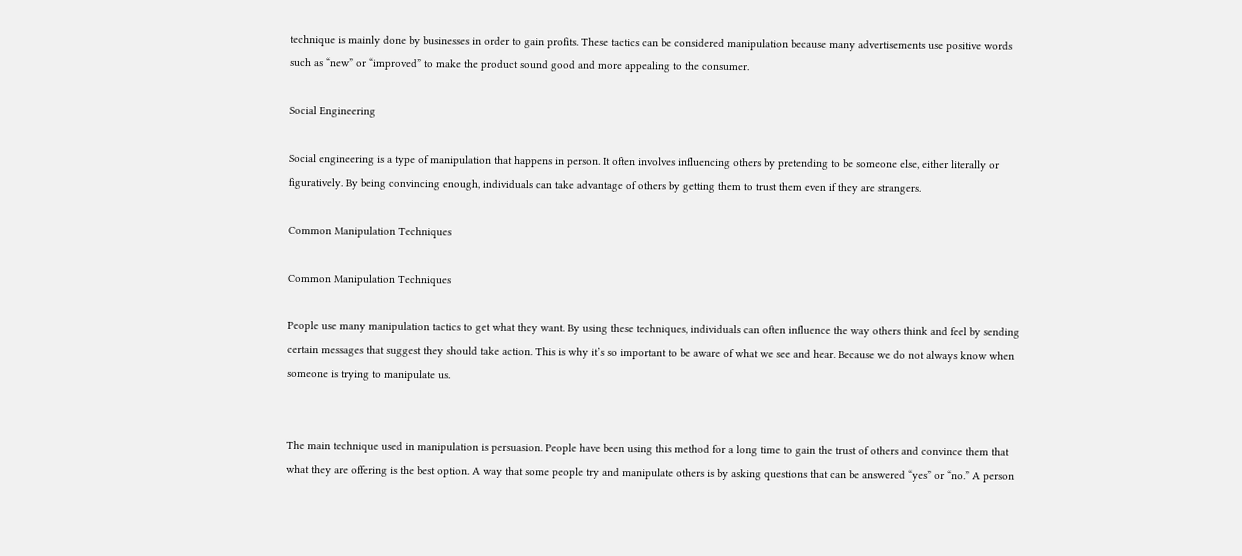technique is mainly done by businesses in order to gain profits. These tactics can be considered manipulation because many advertisements use positive words such as “new” or “improved” to make the product sound good and more appealing to the consumer.

Social Engineering

Social engineering is a type of manipulation that happens in person. It often involves influencing others by pretending to be someone else, either literally or figuratively. By being convincing enough, individuals can take advantage of others by getting them to trust them even if they are strangers.

Common Manipulation Techniques

Common Manipulation Techniques

People use many manipulation tactics to get what they want. By using these techniques, individuals can often influence the way others think and feel by sending certain messages that suggest they should take action. This is why it’s so important to be aware of what we see and hear. Because we do not always know when someone is trying to manipulate us.


The main technique used in manipulation is persuasion. People have been using this method for a long time to gain the trust of others and convince them that what they are offering is the best option. A way that some people try and manipulate others is by asking questions that can be answered “yes” or “no.” A person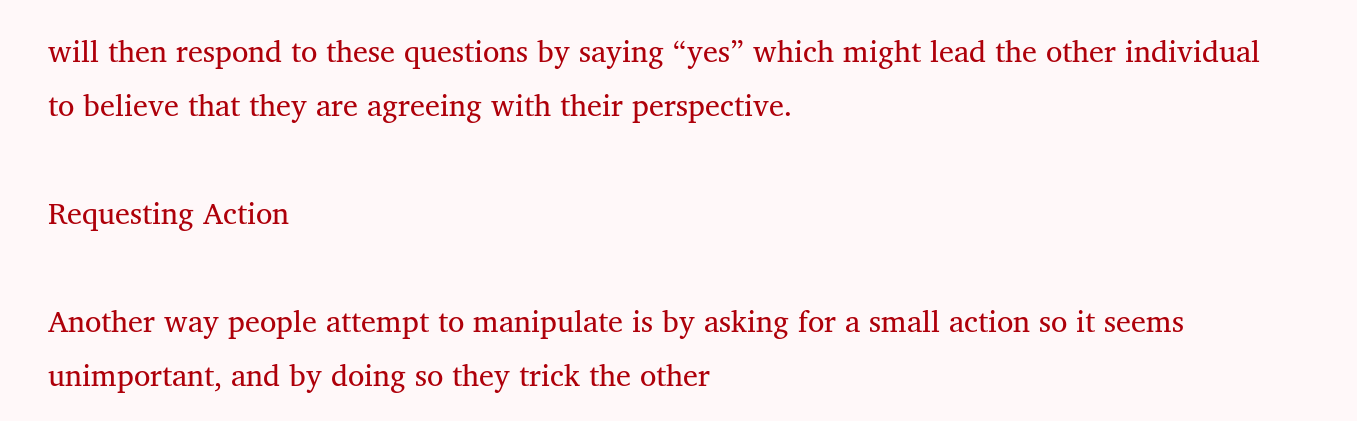will then respond to these questions by saying “yes” which might lead the other individual to believe that they are agreeing with their perspective.

Requesting Action

Another way people attempt to manipulate is by asking for a small action so it seems unimportant, and by doing so they trick the other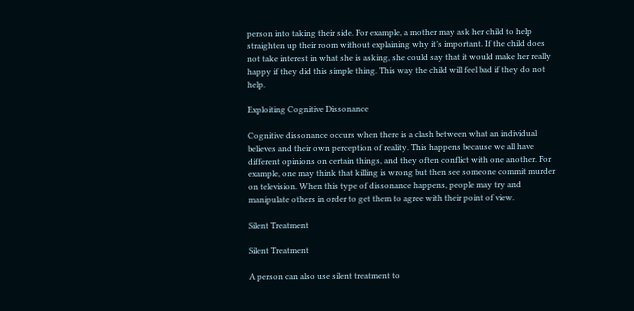person into taking their side. For example, a mother may ask her child to help straighten up their room without explaining why it’s important. If the child does not take interest in what she is asking, she could say that it would make her really happy if they did this simple thing. This way the child will feel bad if they do not help.

Exploiting Cognitive Dissonance

Cognitive dissonance occurs when there is a clash between what an individual believes and their own perception of reality. This happens because we all have different opinions on certain things, and they often conflict with one another. For example, one may think that killing is wrong but then see someone commit murder on television. When this type of dissonance happens, people may try and manipulate others in order to get them to agree with their point of view.

Silent Treatment

Silent Treatment

A person can also use silent treatment to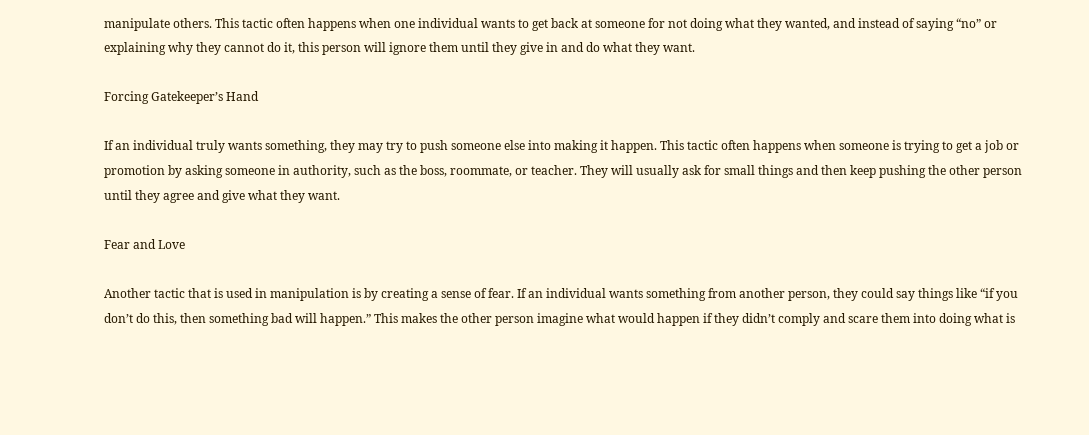manipulate others. This tactic often happens when one individual wants to get back at someone for not doing what they wanted, and instead of saying “no” or explaining why they cannot do it, this person will ignore them until they give in and do what they want.

Forcing Gatekeeper’s Hand

If an individual truly wants something, they may try to push someone else into making it happen. This tactic often happens when someone is trying to get a job or promotion by asking someone in authority, such as the boss, roommate, or teacher. They will usually ask for small things and then keep pushing the other person until they agree and give what they want.

Fear and Love

Another tactic that is used in manipulation is by creating a sense of fear. If an individual wants something from another person, they could say things like “if you don’t do this, then something bad will happen.” This makes the other person imagine what would happen if they didn’t comply and scare them into doing what is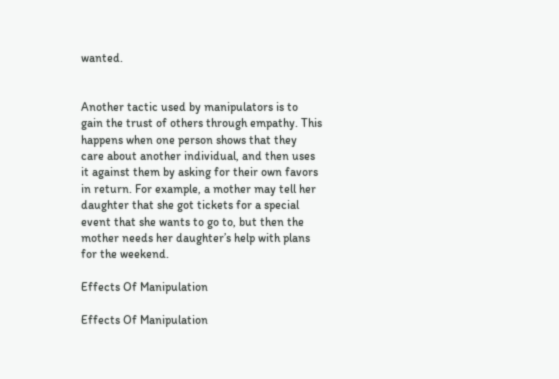wanted.


Another tactic used by manipulators is to gain the trust of others through empathy. This happens when one person shows that they care about another individual, and then uses it against them by asking for their own favors in return. For example, a mother may tell her daughter that she got tickets for a special event that she wants to go to, but then the mother needs her daughter’s help with plans for the weekend.

Effects Of Manipulation

Effects Of Manipulation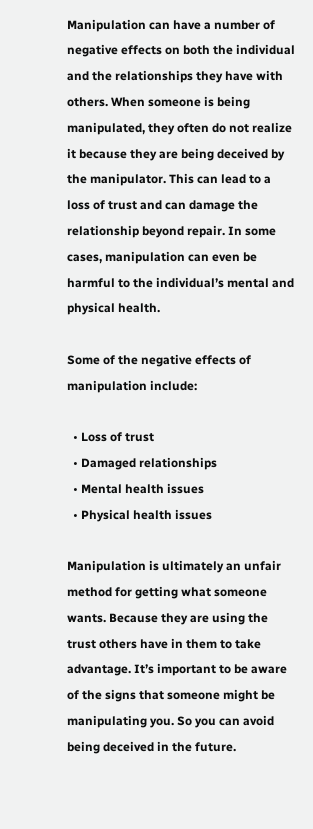Manipulation can have a number of negative effects on both the individual and the relationships they have with others. When someone is being manipulated, they often do not realize it because they are being deceived by the manipulator. This can lead to a loss of trust and can damage the relationship beyond repair. In some cases, manipulation can even be harmful to the individual’s mental and physical health.

Some of the negative effects of manipulation include:

  • Loss of trust
  • Damaged relationships
  • Mental health issues
  • Physical health issues

Manipulation is ultimately an unfair method for getting what someone wants. Because they are using the trust others have in them to take advantage. It’s important to be aware of the signs that someone might be manipulating you. So you can avoid being deceived in the future.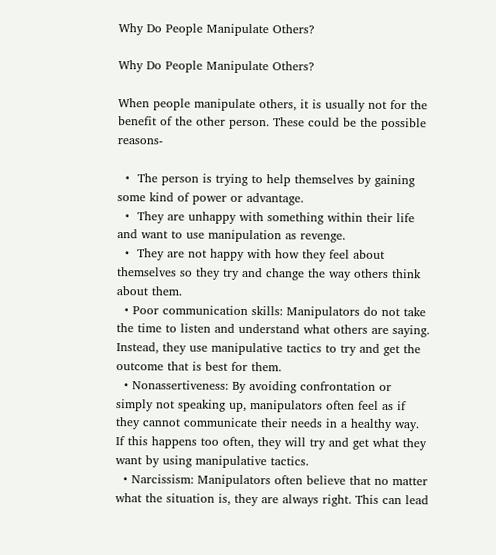Why Do People Manipulate Others?

Why Do People Manipulate Others?

When people manipulate others, it is usually not for the benefit of the other person. These could be the possible reasons-

  •  The person is trying to help themselves by gaining some kind of power or advantage.
  •  They are unhappy with something within their life and want to use manipulation as revenge.
  •  They are not happy with how they feel about themselves so they try and change the way others think about them.
  • Poor communication skills: Manipulators do not take the time to listen and understand what others are saying. Instead, they use manipulative tactics to try and get the outcome that is best for them.
  • Nonassertiveness: By avoiding confrontation or simply not speaking up, manipulators often feel as if they cannot communicate their needs in a healthy way. If this happens too often, they will try and get what they want by using manipulative tactics.
  • Narcissism: Manipulators often believe that no matter what the situation is, they are always right. This can lead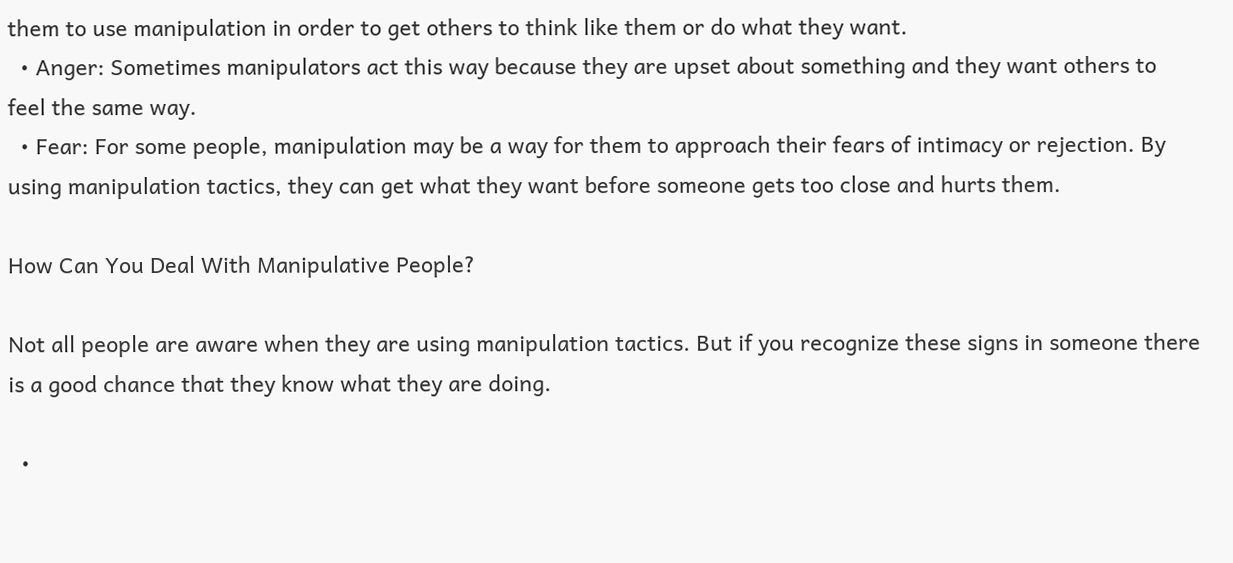them to use manipulation in order to get others to think like them or do what they want.
  • Anger: Sometimes manipulators act this way because they are upset about something and they want others to feel the same way.
  • Fear: For some people, manipulation may be a way for them to approach their fears of intimacy or rejection. By using manipulation tactics, they can get what they want before someone gets too close and hurts them.

How Can You Deal With Manipulative People?

Not all people are aware when they are using manipulation tactics. But if you recognize these signs in someone there is a good chance that they know what they are doing.

  •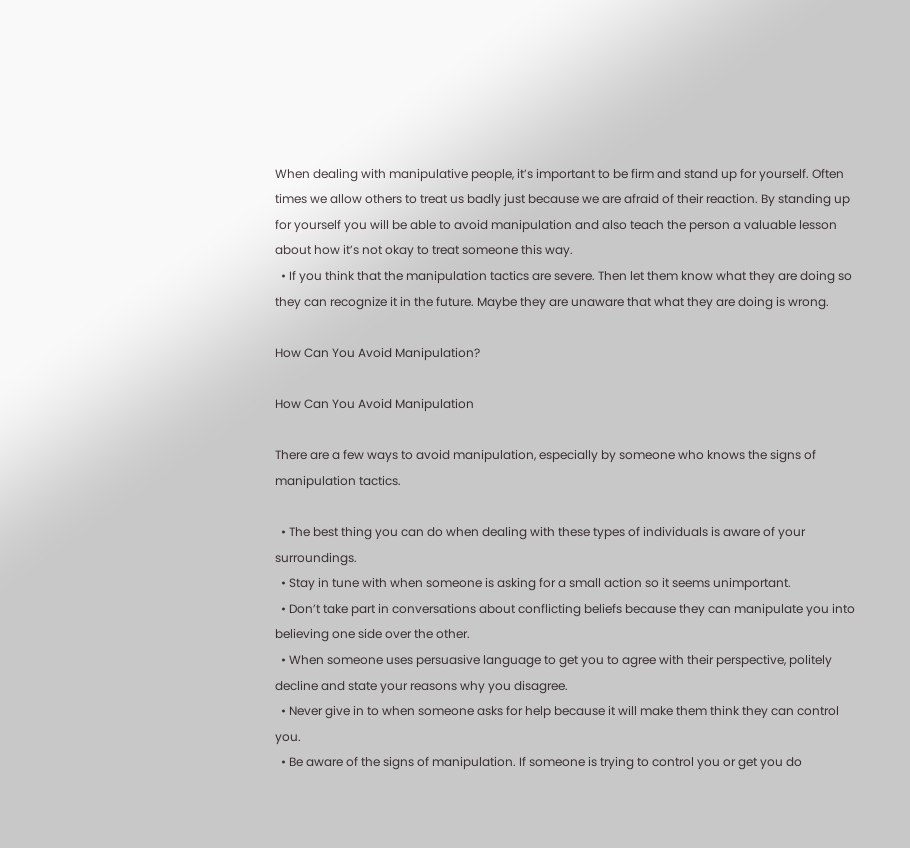When dealing with manipulative people, it’s important to be firm and stand up for yourself. Often times we allow others to treat us badly just because we are afraid of their reaction. By standing up for yourself you will be able to avoid manipulation and also teach the person a valuable lesson about how it’s not okay to treat someone this way.
  • If you think that the manipulation tactics are severe. Then let them know what they are doing so they can recognize it in the future. Maybe they are unaware that what they are doing is wrong.

How Can You Avoid Manipulation?

How Can You Avoid Manipulation

There are a few ways to avoid manipulation, especially by someone who knows the signs of manipulation tactics.

  • The best thing you can do when dealing with these types of individuals is aware of your surroundings.
  • Stay in tune with when someone is asking for a small action so it seems unimportant.
  • Don’t take part in conversations about conflicting beliefs because they can manipulate you into believing one side over the other.
  • When someone uses persuasive language to get you to agree with their perspective, politely decline and state your reasons why you disagree.
  • Never give in to when someone asks for help because it will make them think they can control you.
  • Be aware of the signs of manipulation. If someone is trying to control you or get you do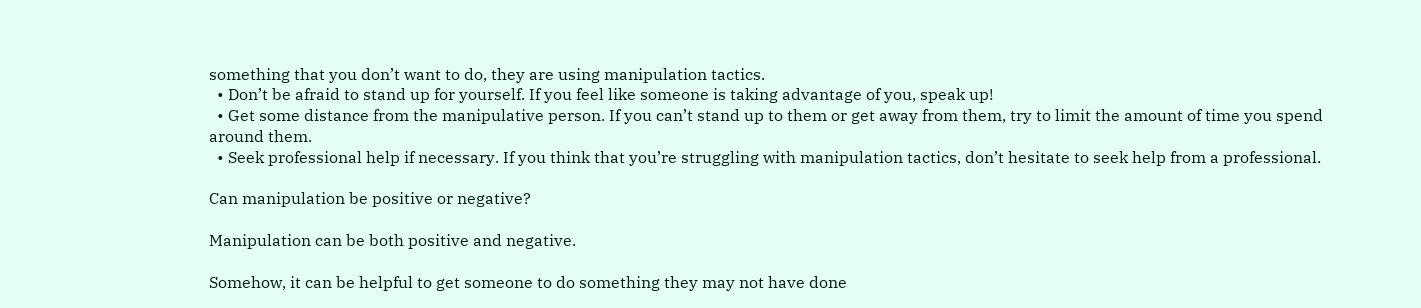something that you don’t want to do, they are using manipulation tactics.
  • Don’t be afraid to stand up for yourself. If you feel like someone is taking advantage of you, speak up!
  • Get some distance from the manipulative person. If you can’t stand up to them or get away from them, try to limit the amount of time you spend around them.
  • Seek professional help if necessary. If you think that you’re struggling with manipulation tactics, don’t hesitate to seek help from a professional.

Can manipulation be positive or negative?

Manipulation can be both positive and negative.

Somehow, it can be helpful to get someone to do something they may not have done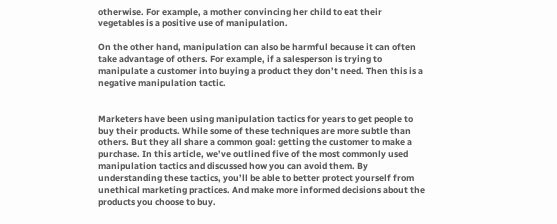otherwise. For example, a mother convincing her child to eat their vegetables is a positive use of manipulation.

On the other hand, manipulation can also be harmful because it can often take advantage of others. For example, if a salesperson is trying to manipulate a customer into buying a product they don’t need. Then this is a negative manipulation tactic.


Marketers have been using manipulation tactics for years to get people to buy their products. While some of these techniques are more subtle than others. But they all share a common goal: getting the customer to make a purchase. In this article, we’ve outlined five of the most commonly used manipulation tactics and discussed how you can avoid them. By understanding these tactics, you’ll be able to better protect yourself from unethical marketing practices. And make more informed decisions about the products you choose to buy.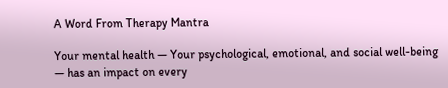A Word From Therapy Mantra

Your mental health — Your psychological, emotional, and social well-being — has an impact on every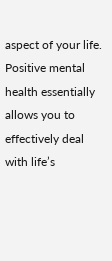aspect of your life. Positive mental health essentially allows you to effectively deal with life’s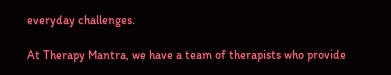everyday challenges.

At Therapy Mantra, we have a team of therapists who provide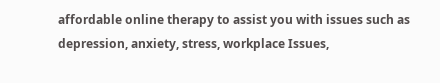affordable online therapy to assist you with issues such as depression, anxiety, stress, workplace Issues,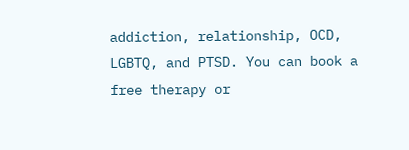addiction, relationship, OCD, LGBTQ, and PTSD. You can book a free therapy or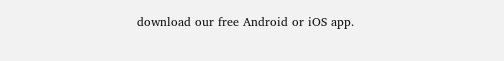download our free Android or iOS app.